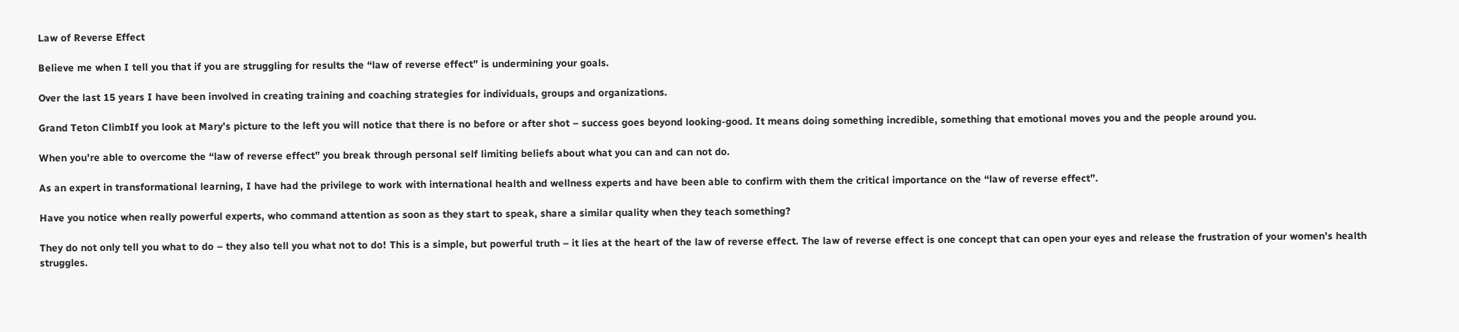Law of Reverse Effect

Believe me when I tell you that if you are struggling for results the “law of reverse effect” is undermining your goals.

Over the last 15 years I have been involved in creating training and coaching strategies for individuals, groups and organizations.

Grand Teton ClimbIf you look at Mary’s picture to the left you will notice that there is no before or after shot – success goes beyond looking-good. It means doing something incredible, something that emotional moves you and the people around you.

When you’re able to overcome the “law of reverse effect” you break through personal self limiting beliefs about what you can and can not do.

As an expert in transformational learning, I have had the privilege to work with international health and wellness experts and have been able to confirm with them the critical importance on the “law of reverse effect”.

Have you notice when really powerful experts, who command attention as soon as they start to speak, share a similar quality when they teach something?

They do not only tell you what to do – they also tell you what not to do! This is a simple, but powerful truth – it lies at the heart of the law of reverse effect. The law of reverse effect is one concept that can open your eyes and release the frustration of your women’s health struggles.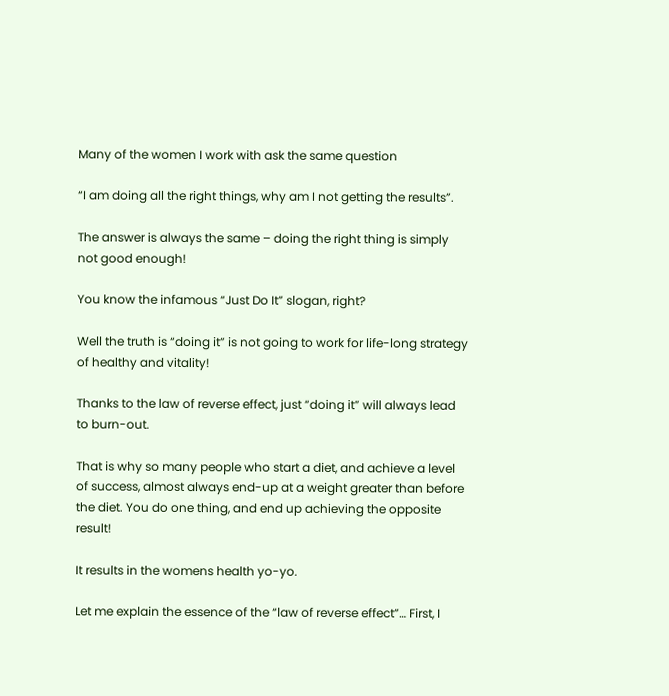Many of the women I work with ask the same question

“I am doing all the right things, why am I not getting the results”.

The answer is always the same – doing the right thing is simply not good enough!

You know the infamous “Just Do It” slogan, right?

Well the truth is “doing it” is not going to work for life-long strategy of healthy and vitality!

Thanks to the law of reverse effect, just “doing it” will always lead to burn-out.

That is why so many people who start a diet, and achieve a level of success, almost always end-up at a weight greater than before the diet. You do one thing, and end up achieving the opposite result!

It results in the womens health yo-yo.

Let me explain the essence of the “law of reverse effect”… First, I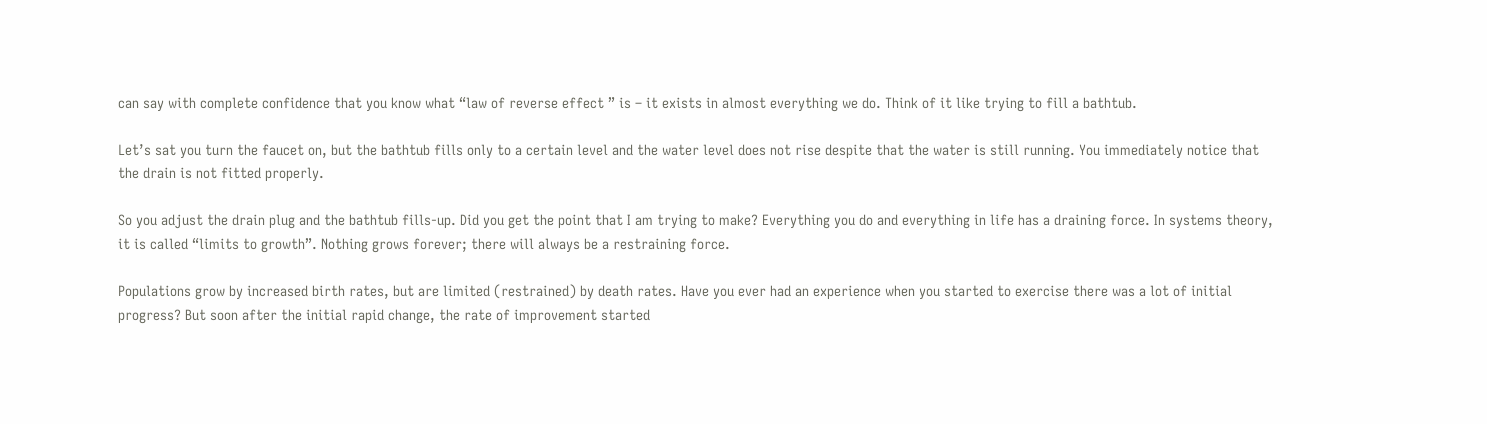can say with complete confidence that you know what “law of reverse effect ” is – it exists in almost everything we do. Think of it like trying to fill a bathtub.

Let’s sat you turn the faucet on, but the bathtub fills only to a certain level and the water level does not rise despite that the water is still running. You immediately notice that the drain is not fitted properly.

So you adjust the drain plug and the bathtub fills-up. Did you get the point that I am trying to make? Everything you do and everything in life has a draining force. In systems theory, it is called “limits to growth”. Nothing grows forever; there will always be a restraining force.

Populations grow by increased birth rates, but are limited (restrained) by death rates. Have you ever had an experience when you started to exercise there was a lot of initial progress? But soon after the initial rapid change, the rate of improvement started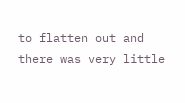to flatten out and there was very little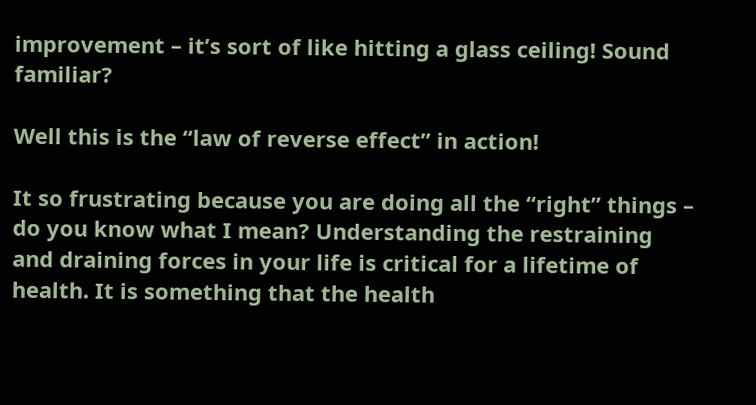improvement – it’s sort of like hitting a glass ceiling! Sound familiar?

Well this is the “law of reverse effect” in action!

It so frustrating because you are doing all the “right” things – do you know what I mean? Understanding the restraining and draining forces in your life is critical for a lifetime of health. It is something that the health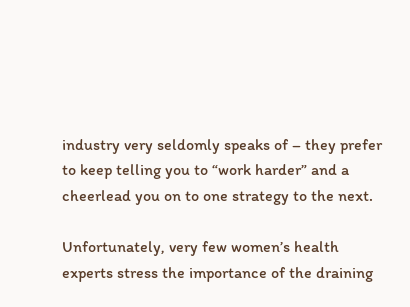industry very seldomly speaks of – they prefer to keep telling you to “work harder” and a cheerlead you on to one strategy to the next.

Unfortunately, very few women’s health experts stress the importance of the draining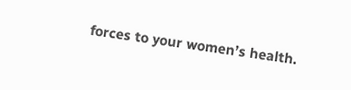forces to your women’s health.